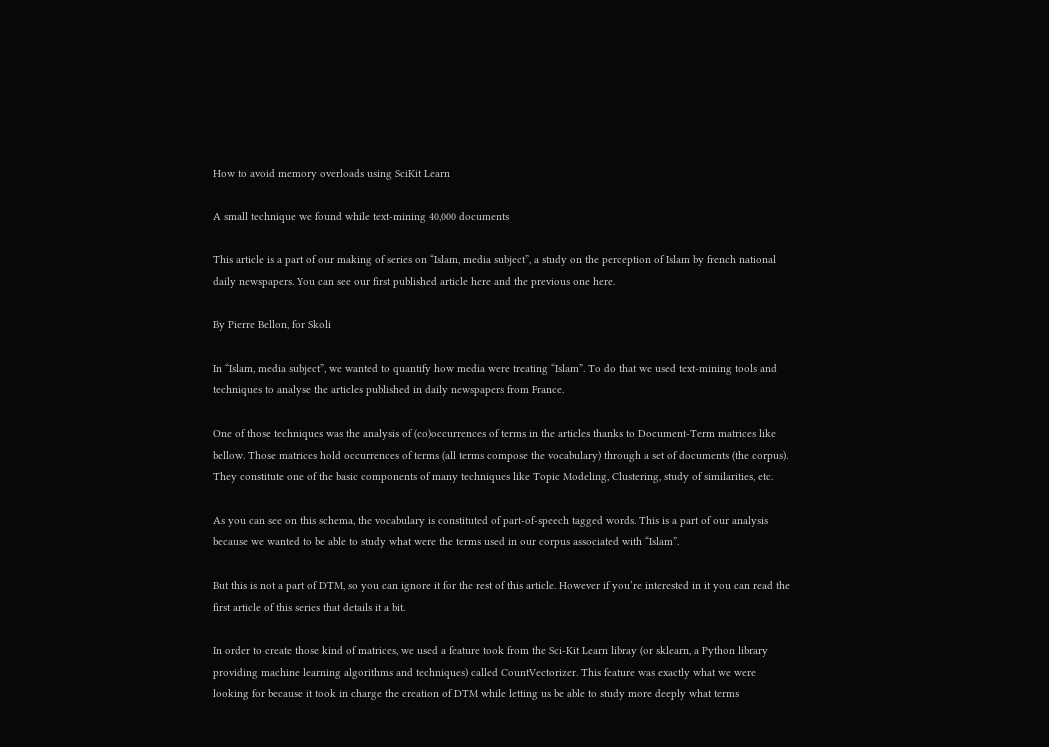How to avoid memory overloads using SciKit Learn

A small technique we found while text-mining 40,000 documents

This article is a part of our making of series on “Islam, media subject”, a study on the perception of Islam by french national daily newspapers. You can see our first published article here and the previous one here.

By Pierre Bellon, for Skoli

In “Islam, media subject”, we wanted to quantify how media were treating “Islam”. To do that we used text-mining tools and techniques to analyse the articles published in daily newspapers from France.

One of those techniques was the analysis of (co)occurrences of terms in the articles thanks to Document-Term matrices like bellow. Those matrices hold occurrences of terms (all terms compose the vocabulary) through a set of documents (the corpus). They constitute one of the basic components of many techniques like Topic Modeling, Clustering, study of similarities, etc.

As you can see on this schema, the vocabulary is constituted of part-of-speech tagged words. This is a part of our analysis because we wanted to be able to study what were the terms used in our corpus associated with “Islam”.

But this is not a part of DTM, so you can ignore it for the rest of this article. However if you’re interested in it you can read the first article of this series that details it a bit.

In order to create those kind of matrices, we used a feature took from the Sci-Kit Learn libray (or sklearn, a Python library providing machine learning algorithms and techniques) called CountVectorizer. This feature was exactly what we were looking for because it took in charge the creation of DTM while letting us be able to study more deeply what terms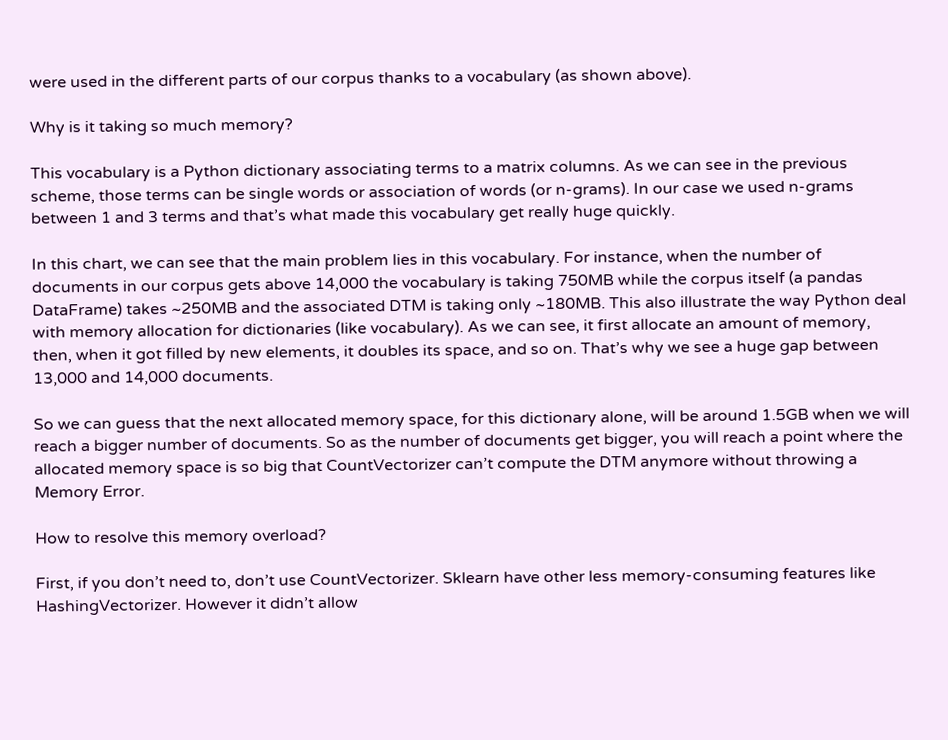were used in the different parts of our corpus thanks to a vocabulary (as shown above).

Why is it taking so much memory?

This vocabulary is a Python dictionary associating terms to a matrix columns. As we can see in the previous scheme, those terms can be single words or association of words (or n-grams). In our case we used n-grams between 1 and 3 terms and that’s what made this vocabulary get really huge quickly.

In this chart, we can see that the main problem lies in this vocabulary. For instance, when the number of documents in our corpus gets above 14,000 the vocabulary is taking 750MB while the corpus itself (a pandas DataFrame) takes ~250MB and the associated DTM is taking only ~180MB. This also illustrate the way Python deal with memory allocation for dictionaries (like vocabulary). As we can see, it first allocate an amount of memory, then, when it got filled by new elements, it doubles its space, and so on. That’s why we see a huge gap between 13,000 and 14,000 documents.

So we can guess that the next allocated memory space, for this dictionary alone, will be around 1.5GB when we will reach a bigger number of documents. So as the number of documents get bigger, you will reach a point where the allocated memory space is so big that CountVectorizer can’t compute the DTM anymore without throwing a Memory Error.

How to resolve this memory overload?

First, if you don’t need to, don’t use CountVectorizer. Sklearn have other less memory-consuming features like HashingVectorizer. However it didn’t allow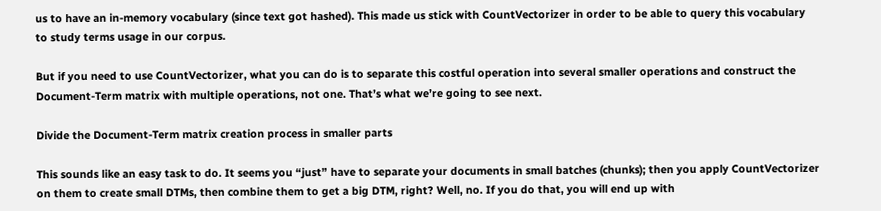us to have an in-memory vocabulary (since text got hashed). This made us stick with CountVectorizer in order to be able to query this vocabulary to study terms usage in our corpus.

But if you need to use CountVectorizer, what you can do is to separate this costful operation into several smaller operations and construct the Document-Term matrix with multiple operations, not one. That’s what we’re going to see next.

Divide the Document-Term matrix creation process in smaller parts

This sounds like an easy task to do. It seems you “just” have to separate your documents in small batches (chunks); then you apply CountVectorizer on them to create small DTMs, then combine them to get a big DTM, right? Well, no. If you do that, you will end up with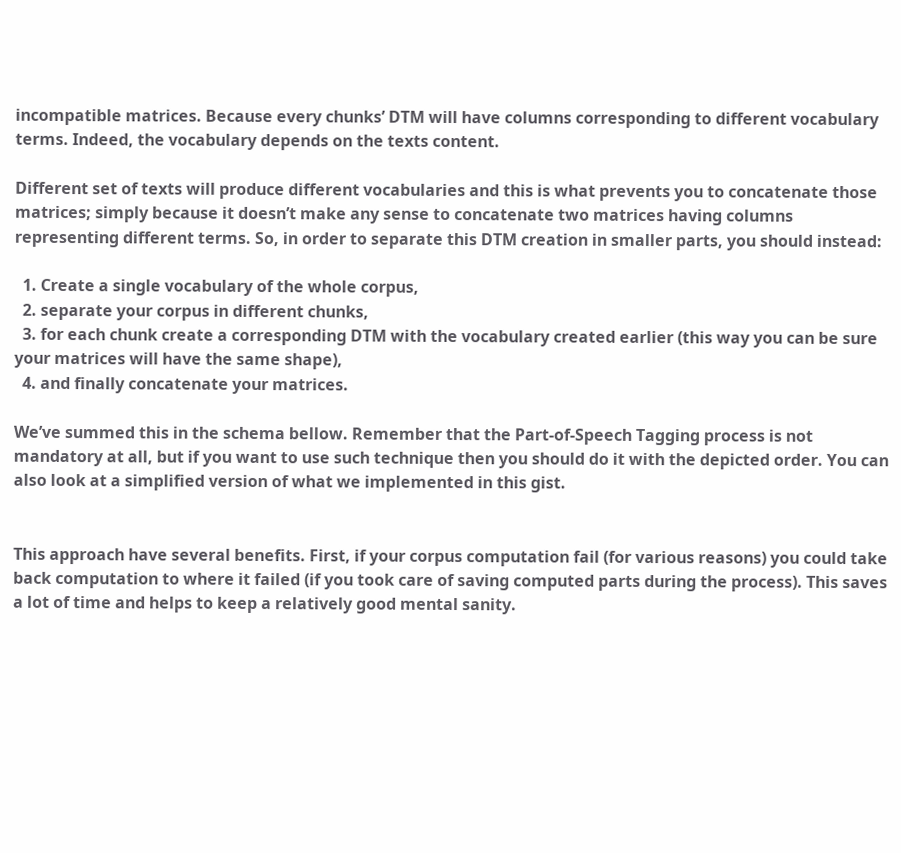incompatible matrices. Because every chunks’ DTM will have columns corresponding to different vocabulary terms. Indeed, the vocabulary depends on the texts content.

Different set of texts will produce different vocabularies and this is what prevents you to concatenate those matrices; simply because it doesn’t make any sense to concatenate two matrices having columns representing different terms. So, in order to separate this DTM creation in smaller parts, you should instead:

  1. Create a single vocabulary of the whole corpus,
  2. separate your corpus in different chunks,
  3. for each chunk create a corresponding DTM with the vocabulary created earlier (this way you can be sure your matrices will have the same shape),
  4. and finally concatenate your matrices.

We’ve summed this in the schema bellow. Remember that the Part-of-Speech Tagging process is not mandatory at all, but if you want to use such technique then you should do it with the depicted order. You can also look at a simplified version of what we implemented in this gist.


This approach have several benefits. First, if your corpus computation fail (for various reasons) you could take back computation to where it failed (if you took care of saving computed parts during the process). This saves a lot of time and helps to keep a relatively good mental sanity.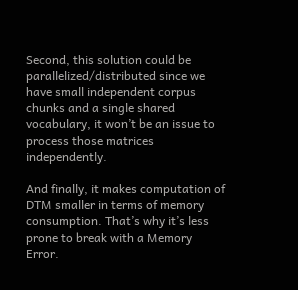Second, this solution could be parallelized/distributed since we have small independent corpus chunks and a single shared vocabulary, it won’t be an issue to process those matrices independently.

And finally, it makes computation of DTM smaller in terms of memory consumption. That’s why it’s less prone to break with a Memory Error.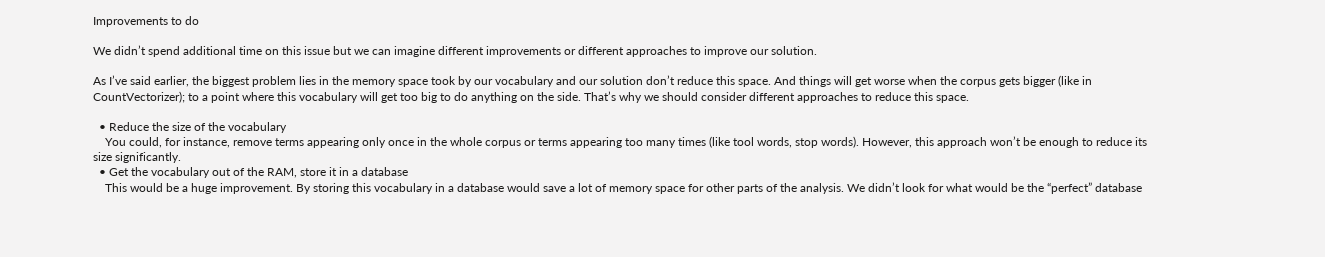Improvements to do

We didn’t spend additional time on this issue but we can imagine different improvements or different approaches to improve our solution.

As I’ve said earlier, the biggest problem lies in the memory space took by our vocabulary and our solution don’t reduce this space. And things will get worse when the corpus gets bigger (like in CountVectorizer); to a point where this vocabulary will get too big to do anything on the side. That’s why we should consider different approaches to reduce this space.

  • Reduce the size of the vocabulary
    You could, for instance, remove terms appearing only once in the whole corpus or terms appearing too many times (like tool words, stop words). However, this approach won’t be enough to reduce its size significantly.
  • Get the vocabulary out of the RAM, store it in a database
    This would be a huge improvement. By storing this vocabulary in a database would save a lot of memory space for other parts of the analysis. We didn’t look for what would be the “perfect” database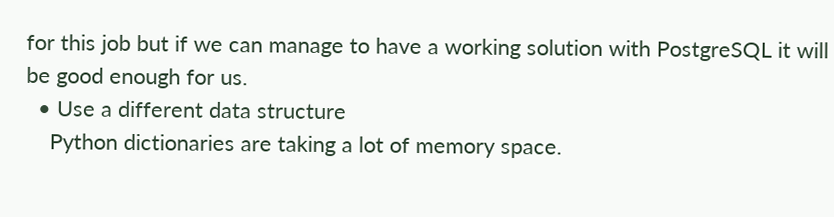for this job but if we can manage to have a working solution with PostgreSQL it will be good enough for us.
  • Use a different data structure
    Python dictionaries are taking a lot of memory space.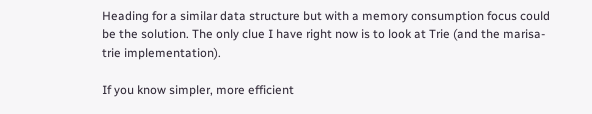Heading for a similar data structure but with a memory consumption focus could be the solution. The only clue I have right now is to look at Trie (and the marisa-trie implementation).

If you know simpler, more efficient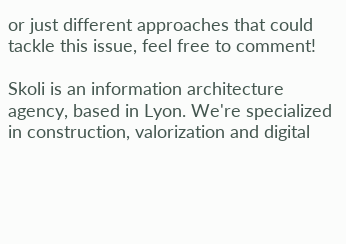or just different approaches that could tackle this issue, feel free to comment!

Skoli is an information architecture agency, based in Lyon. We're specialized in construction, valorization and digital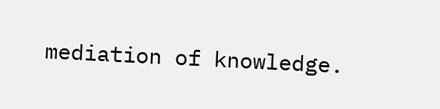mediation of knowledge.